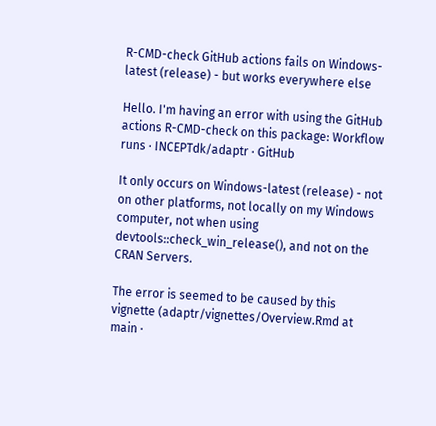R-CMD-check GitHub actions fails on Windows-latest (release) - but works everywhere else

Hello. I'm having an error with using the GitHub actions R-CMD-check on this package: Workflow runs · INCEPTdk/adaptr · GitHub

It only occurs on Windows-latest (release) - not on other platforms, not locally on my Windows computer, not when using devtools::check_win_release(), and not on the CRAN Servers.

The error is seemed to be caused by this vignette (adaptr/vignettes/Overview.Rmd at main ·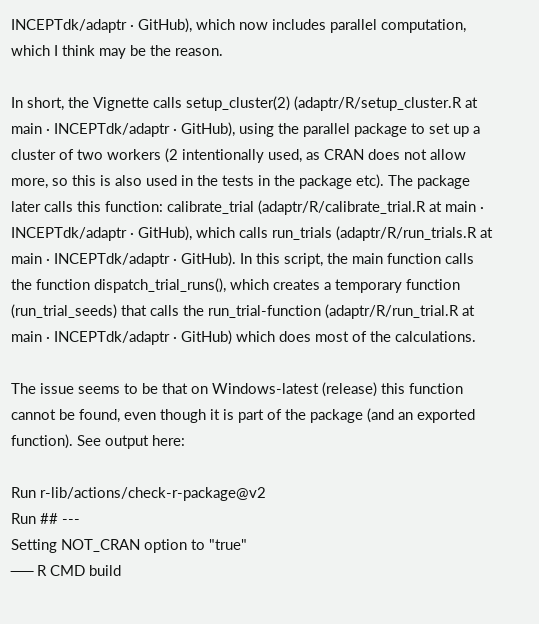INCEPTdk/adaptr · GitHub), which now includes parallel computation, which I think may be the reason.

In short, the Vignette calls setup_cluster(2) (adaptr/R/setup_cluster.R at main · INCEPTdk/adaptr · GitHub), using the parallel package to set up a cluster of two workers (2 intentionally used, as CRAN does not allow more, so this is also used in the tests in the package etc). The package later calls this function: calibrate_trial (adaptr/R/calibrate_trial.R at main · INCEPTdk/adaptr · GitHub), which calls run_trials (adaptr/R/run_trials.R at main · INCEPTdk/adaptr · GitHub). In this script, the main function calls the function dispatch_trial_runs(), which creates a temporary function (run_trial_seeds) that calls the run_trial-function (adaptr/R/run_trial.R at main · INCEPTdk/adaptr · GitHub) which does most of the calculations.

The issue seems to be that on Windows-latest (release) this function cannot be found, even though it is part of the package (and an exported function). See output here:

Run r-lib/actions/check-r-package@v2
Run ## ---
Setting NOT_CRAN option to "true"
── R CMD build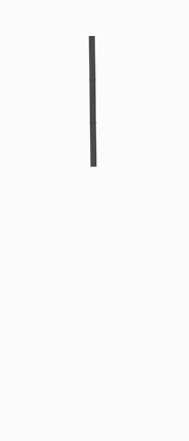───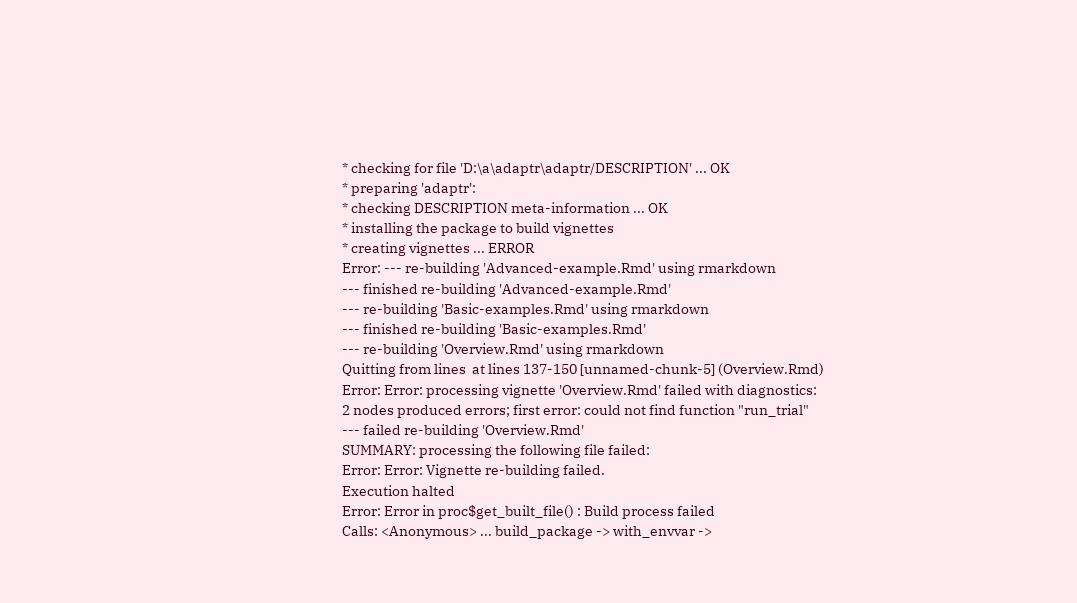* checking for file 'D:\a\adaptr\adaptr/DESCRIPTION' ... OK
* preparing 'adaptr':
* checking DESCRIPTION meta-information ... OK
* installing the package to build vignettes
* creating vignettes ... ERROR
Error: --- re-building 'Advanced-example.Rmd' using rmarkdown
--- finished re-building 'Advanced-example.Rmd'
--- re-building 'Basic-examples.Rmd' using rmarkdown
--- finished re-building 'Basic-examples.Rmd'
--- re-building 'Overview.Rmd' using rmarkdown
Quitting from lines  at lines 137-150 [unnamed-chunk-5] (Overview.Rmd)
Error: Error: processing vignette 'Overview.Rmd' failed with diagnostics:
2 nodes produced errors; first error: could not find function "run_trial"
--- failed re-building 'Overview.Rmd'
SUMMARY: processing the following file failed:
Error: Error: Vignette re-building failed.
Execution halted
Error: Error in proc$get_built_file() : Build process failed
Calls: <Anonymous> ... build_package -> with_envvar ->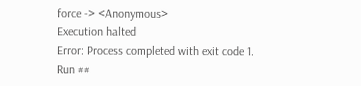force -> <Anonymous>
Execution halted
Error: Process completed with exit code 1.
Run ##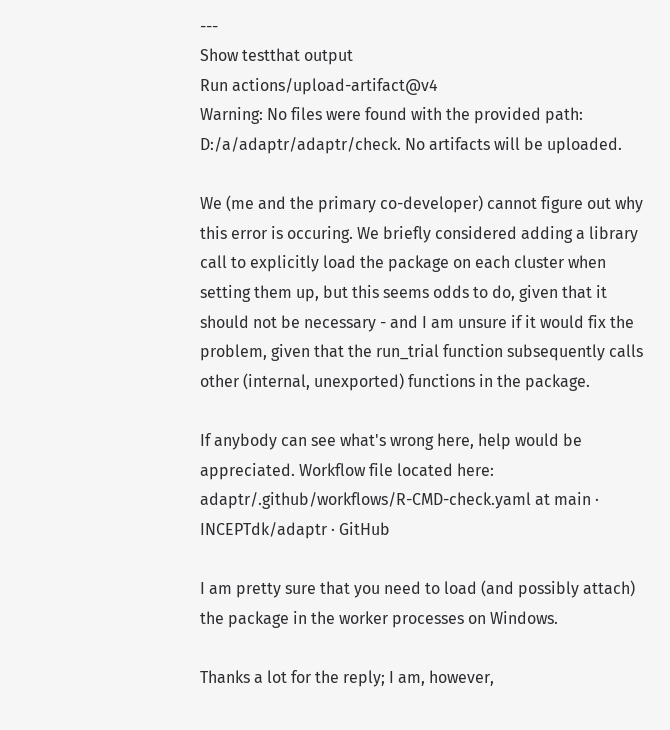---
Show testthat output
Run actions/upload-artifact@v4
Warning: No files were found with the provided path: D:/a/adaptr/adaptr/check. No artifacts will be uploaded.

We (me and the primary co-developer) cannot figure out why this error is occuring. We briefly considered adding a library call to explicitly load the package on each cluster when setting them up, but this seems odds to do, given that it should not be necessary - and I am unsure if it would fix the problem, given that the run_trial function subsequently calls other (internal, unexported) functions in the package.

If anybody can see what's wrong here, help would be appreciated. Workflow file located here: adaptr/.github/workflows/R-CMD-check.yaml at main · INCEPTdk/adaptr · GitHub

I am pretty sure that you need to load (and possibly attach) the package in the worker processes on Windows.

Thanks a lot for the reply; I am, however,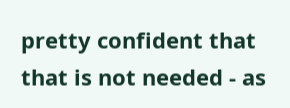pretty confident that that is not needed - as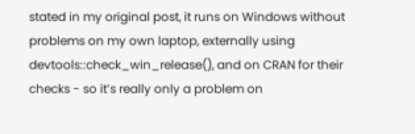stated in my original post, it runs on Windows without problems on my own laptop, externally using devtools::check_win_release(), and on CRAN for their checks - so it’s really only a problem on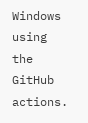Windows using the GitHub actions.